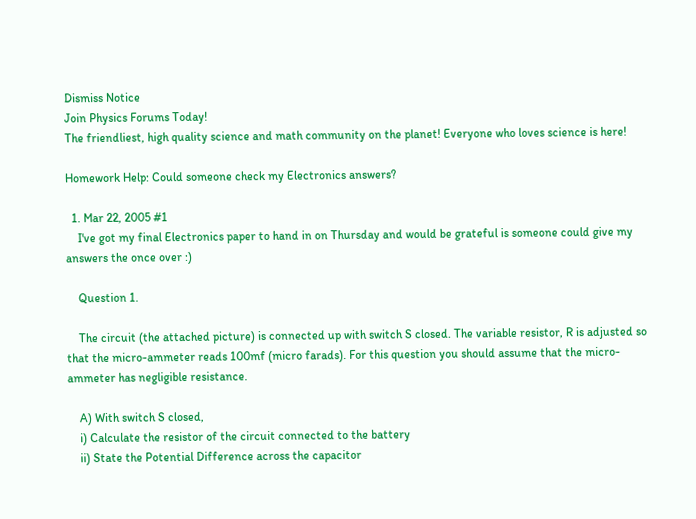Dismiss Notice
Join Physics Forums Today!
The friendliest, high quality science and math community on the planet! Everyone who loves science is here!

Homework Help: Could someone check my Electronics answers?

  1. Mar 22, 2005 #1
    I've got my final Electronics paper to hand in on Thursday and would be grateful is someone could give my answers the once over :)

    Question 1.

    The circuit (the attached picture) is connected up with switch S closed. The variable resistor, R is adjusted so that the micro-ammeter reads 100mf (micro farads). For this question you should assume that the micro-ammeter has negligible resistance.

    A) With switch S closed,
    i) Calculate the resistor of the circuit connected to the battery
    ii) State the Potential Difference across the capacitor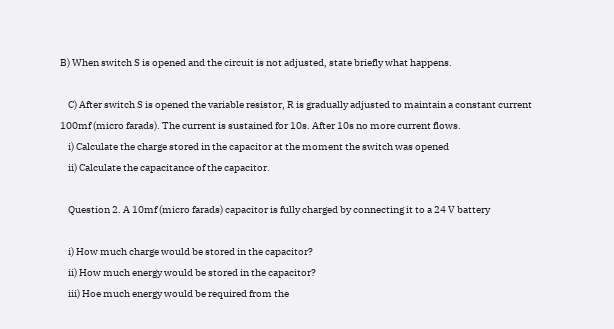B) When switch S is opened and the circuit is not adjusted, state briefly what happens.

    C) After switch S is opened the variable resistor, R is gradually adjusted to maintain a constant current 100mf (micro farads). The current is sustained for 10s. After 10s no more current flows.
    i) Calculate the charge stored in the capacitor at the moment the switch was opened
    ii) Calculate the capacitance of the capacitor.

    Question 2. A 10mf (micro farads) capacitor is fully charged by connecting it to a 24 V battery

    i) How much charge would be stored in the capacitor?
    ii) How much energy would be stored in the capacitor?
    iii) Hoe much energy would be required from the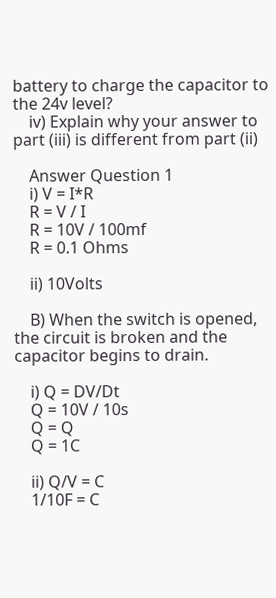battery to charge the capacitor to the 24v level?
    iv) Explain why your answer to part (iii) is different from part (ii)

    Answer Question 1
    i) V = I*R
    R = V / I
    R = 10V / 100mf
    R = 0.1 Ohms

    ii) 10Volts

    B) When the switch is opened, the circuit is broken and the capacitor begins to drain.

    i) Q = DV/Dt
    Q = 10V / 10s
    Q = Q
    Q = 1C

    ii) Q/V = C
    1/10F = C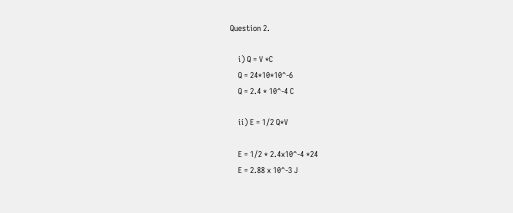Question 2.

    i) Q = V *C
    Q = 24*10*10^-6
    Q = 2.4 * 10^-4 C

    ii) E = 1/2 Q*V

    E = 1/2 * 2.4x10^-4 *24
    E = 2.88 x 10^-3 J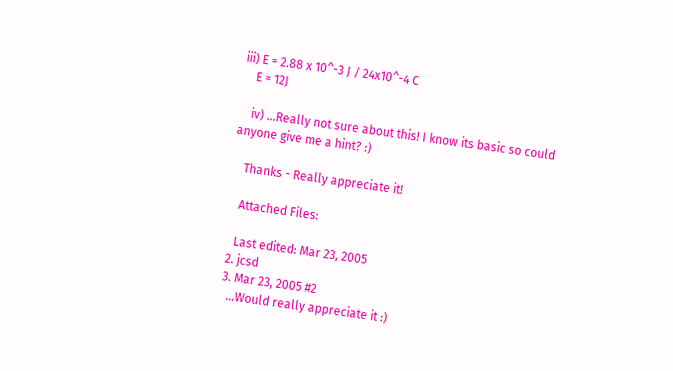iii) E = 2.88 x 10^-3 J / 24x10^-4 C
    E = 12J

    iv) ...Really not sure about this! I know its basic so could anyone give me a hint? :)

    Thanks - Really appreciate it!

    Attached Files:

    Last edited: Mar 23, 2005
  2. jcsd
  3. Mar 23, 2005 #2
    ...Would really appreciate it :)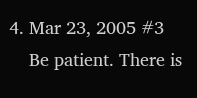4. Mar 23, 2005 #3
    Be patient. There is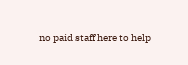no paid staff here to help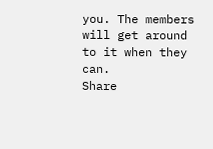you. The members will get around to it when they can.
Share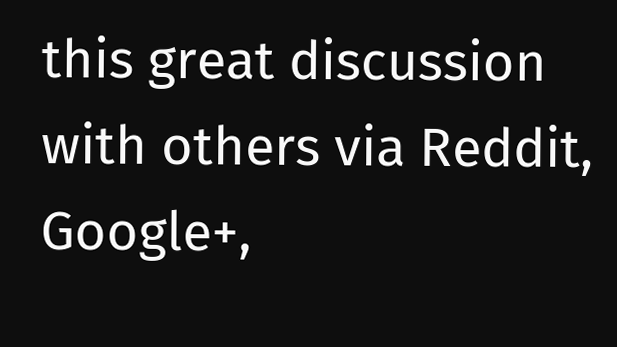this great discussion with others via Reddit, Google+,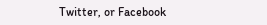Twitter, or Facebook